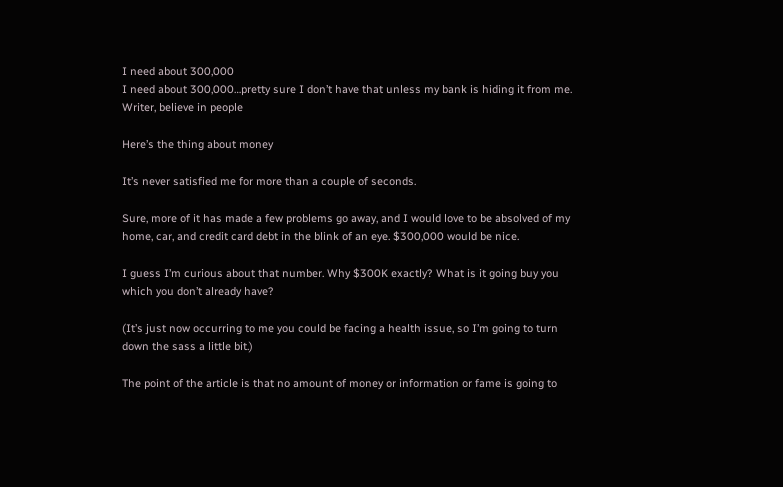I need about 300,000
I need about 300,000…pretty sure I don’t have that unless my bank is hiding it from me.
Writer, believe in people

Here’s the thing about money

It’s never satisfied me for more than a couple of seconds.

Sure, more of it has made a few problems go away, and I would love to be absolved of my home, car, and credit card debt in the blink of an eye. $300,000 would be nice.

I guess I’m curious about that number. Why $300K exactly? What is it going buy you which you don’t already have?

(It’s just now occurring to me you could be facing a health issue, so I’m going to turn down the sass a little bit.)

The point of the article is that no amount of money or information or fame is going to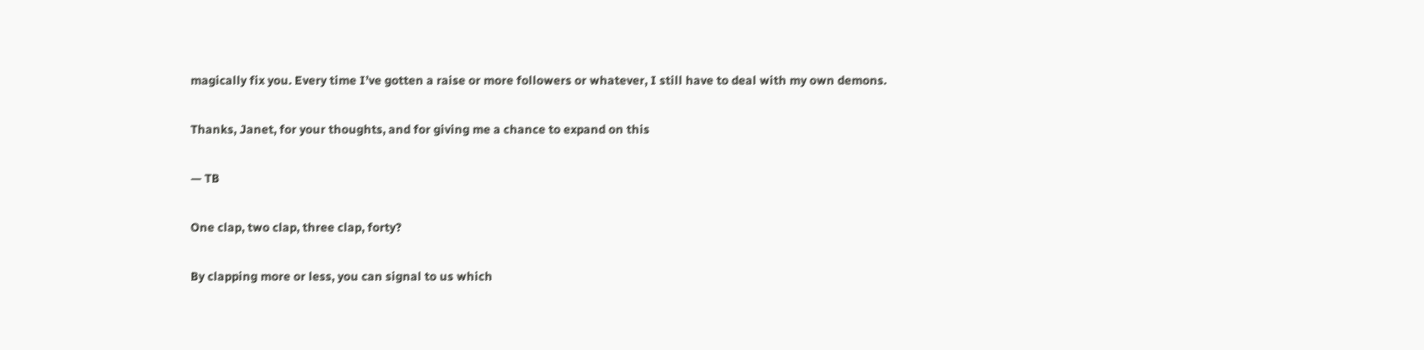magically fix you. Every time I’ve gotten a raise or more followers or whatever, I still have to deal with my own demons.

Thanks, Janet, for your thoughts, and for giving me a chance to expand on this

— TB

One clap, two clap, three clap, forty?

By clapping more or less, you can signal to us which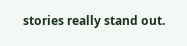stories really stand out.